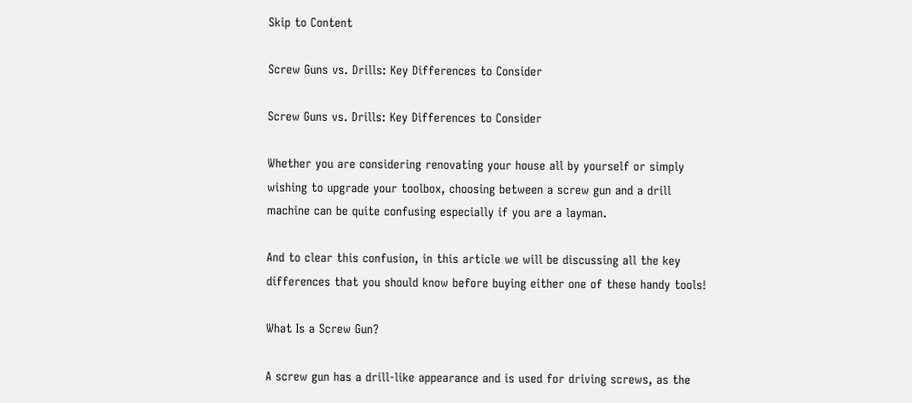Skip to Content

Screw Guns vs. Drills: Key Differences to Consider

Screw Guns vs. Drills: Key Differences to Consider

Whether you are considering renovating your house all by yourself or simply wishing to upgrade your toolbox, choosing between a screw gun and a drill machine can be quite confusing especially if you are a layman.

And to clear this confusion, in this article we will be discussing all the key differences that you should know before buying either one of these handy tools!

What Is a Screw Gun?

A screw gun has a drill-like appearance and is used for driving screws, as the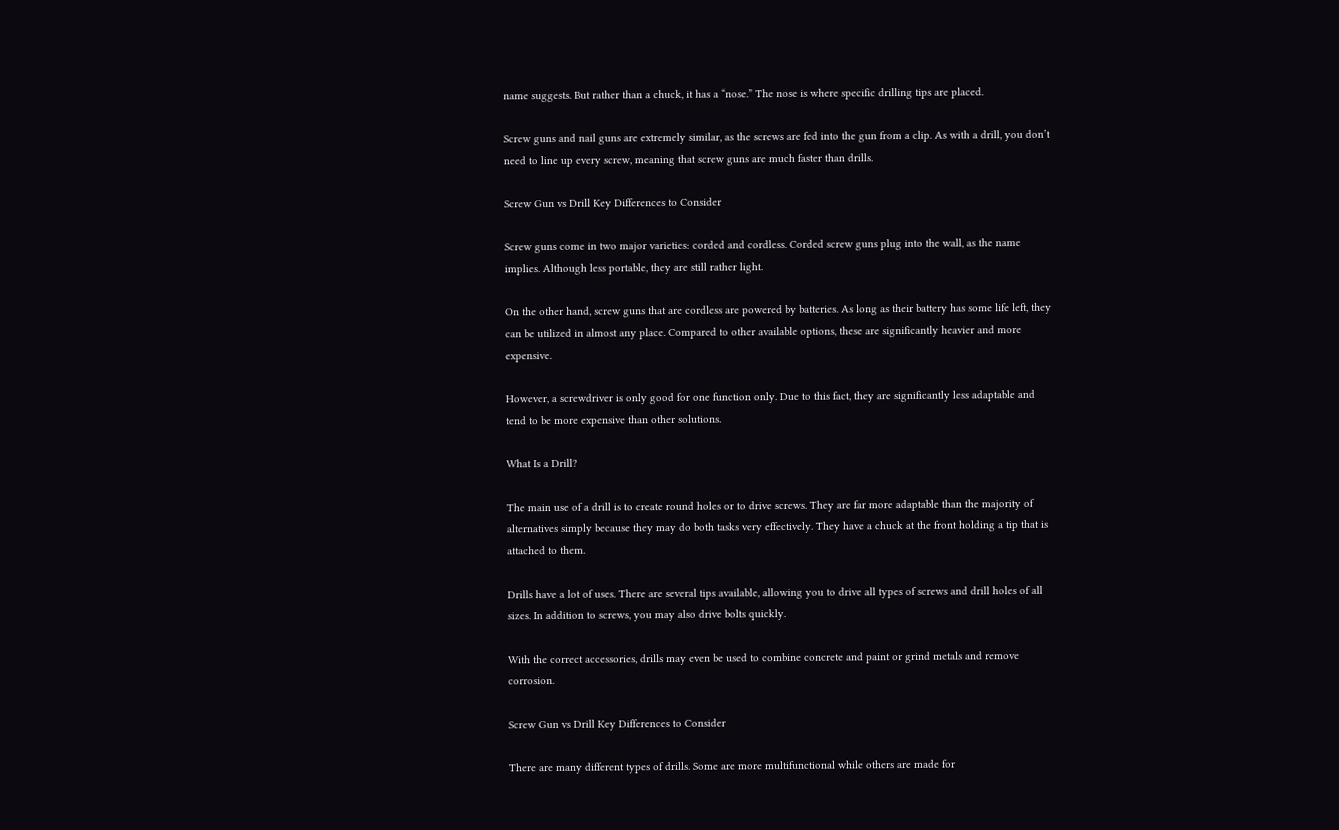name suggests. But rather than a chuck, it has a “nose.” The nose is where specific drilling tips are placed.

Screw guns and nail guns are extremely similar, as the screws are fed into the gun from a clip. As with a drill, you don’t need to line up every screw, meaning that screw guns are much faster than drills.

Screw Gun vs Drill Key Differences to Consider

Screw guns come in two major varieties: corded and cordless. Corded screw guns plug into the wall, as the name implies. Although less portable, they are still rather light.

On the other hand, screw guns that are cordless are powered by batteries. As long as their battery has some life left, they can be utilized in almost any place. Compared to other available options, these are significantly heavier and more expensive.

However, a screwdriver is only good for one function only. Due to this fact, they are significantly less adaptable and tend to be more expensive than other solutions.

What Is a Drill?

The main use of a drill is to create round holes or to drive screws. They are far more adaptable than the majority of alternatives simply because they may do both tasks very effectively. They have a chuck at the front holding a tip that is attached to them.

Drills have a lot of uses. There are several tips available, allowing you to drive all types of screws and drill holes of all sizes. In addition to screws, you may also drive bolts quickly.

With the correct accessories, drills may even be used to combine concrete and paint or grind metals and remove corrosion.

Screw Gun vs Drill Key Differences to Consider

There are many different types of drills. Some are more multifunctional while others are made for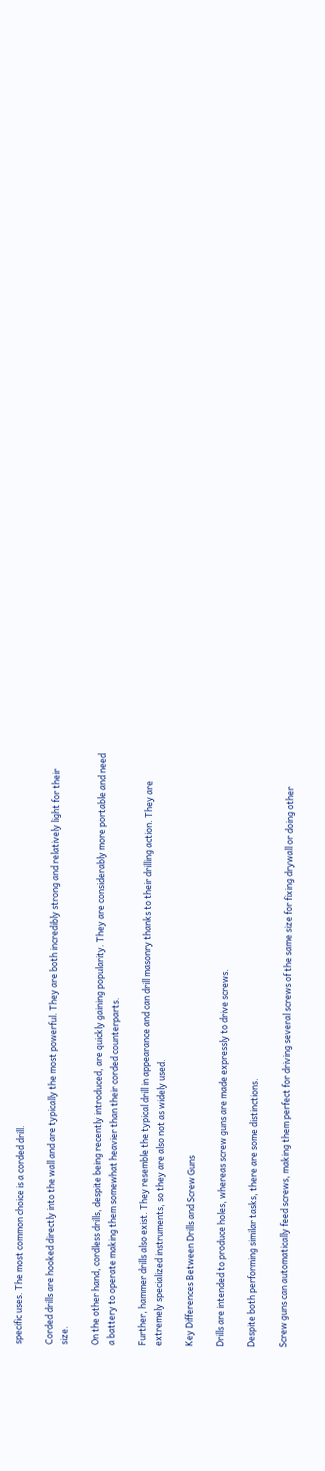specific uses. The most common choice is a corded drill.

Corded drills are hooked directly into the wall and are typically the most powerful. They are both incredibly strong and relatively light for their size.

On the other hand, cordless drills, despite being recently introduced, are quickly gaining popularity. They are considerably more portable and need a battery to operate making them somewhat heavier than their corded counterparts.

Further, hammer drills also exist. They resemble the typical drill in appearance and can drill masonry thanks to their drilling action. They are extremely specialized instruments, so they are also not as widely used.

Key Differences Between Drills and Screw Guns

Drills are intended to produce holes, whereas screw guns are made expressly to drive screws.

Despite both performing similar tasks, there are some distinctions.

Screw guns can automatically feed screws, making them perfect for driving several screws of the same size for fixing drywall or doing other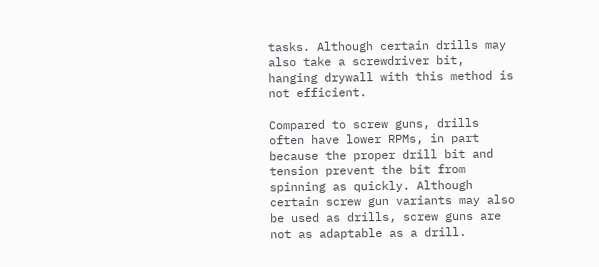tasks. Although certain drills may also take a screwdriver bit, hanging drywall with this method is not efficient.

Compared to screw guns, drills often have lower RPMs, in part because the proper drill bit and tension prevent the bit from spinning as quickly. Although certain screw gun variants may also be used as drills, screw guns are not as adaptable as a drill.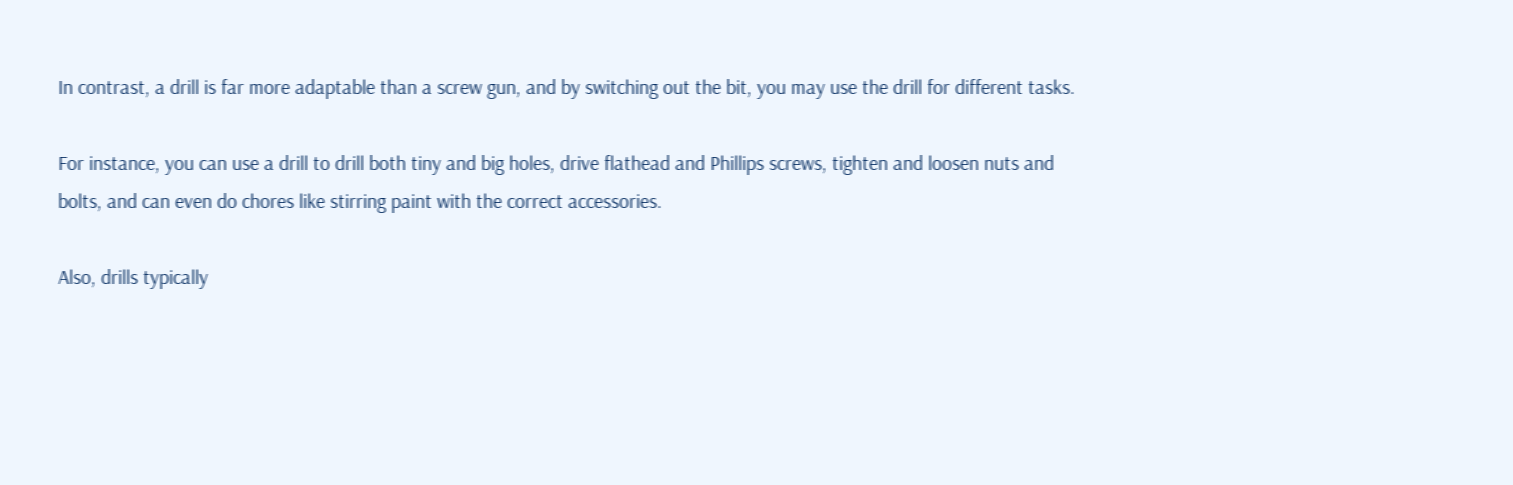In contrast, a drill is far more adaptable than a screw gun, and by switching out the bit, you may use the drill for different tasks.

For instance, you can use a drill to drill both tiny and big holes, drive flathead and Phillips screws, tighten and loosen nuts and bolts, and can even do chores like stirring paint with the correct accessories.

Also, drills typically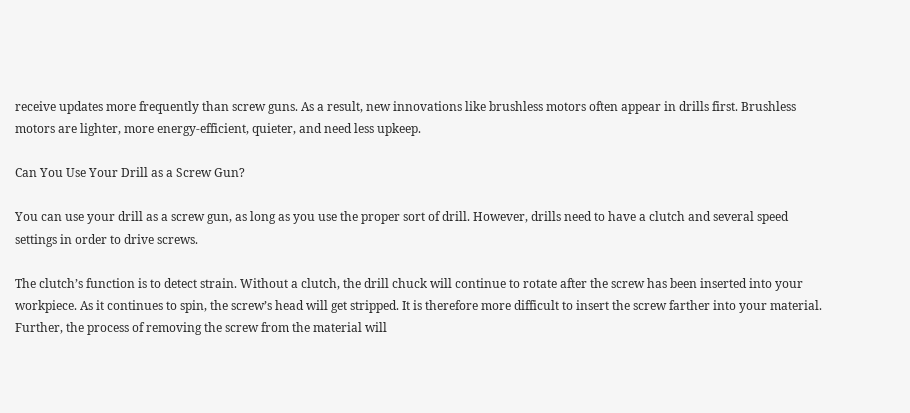receive updates more frequently than screw guns. As a result, new innovations like brushless motors often appear in drills first. Brushless motors are lighter, more energy-efficient, quieter, and need less upkeep.

Can You Use Your Drill as a Screw Gun?

You can use your drill as a screw gun, as long as you use the proper sort of drill. However, drills need to have a clutch and several speed settings in order to drive screws.

The clutch’s function is to detect strain. Without a clutch, the drill chuck will continue to rotate after the screw has been inserted into your workpiece. As it continues to spin, the screw’s head will get stripped. It is therefore more difficult to insert the screw farther into your material. Further, the process of removing the screw from the material will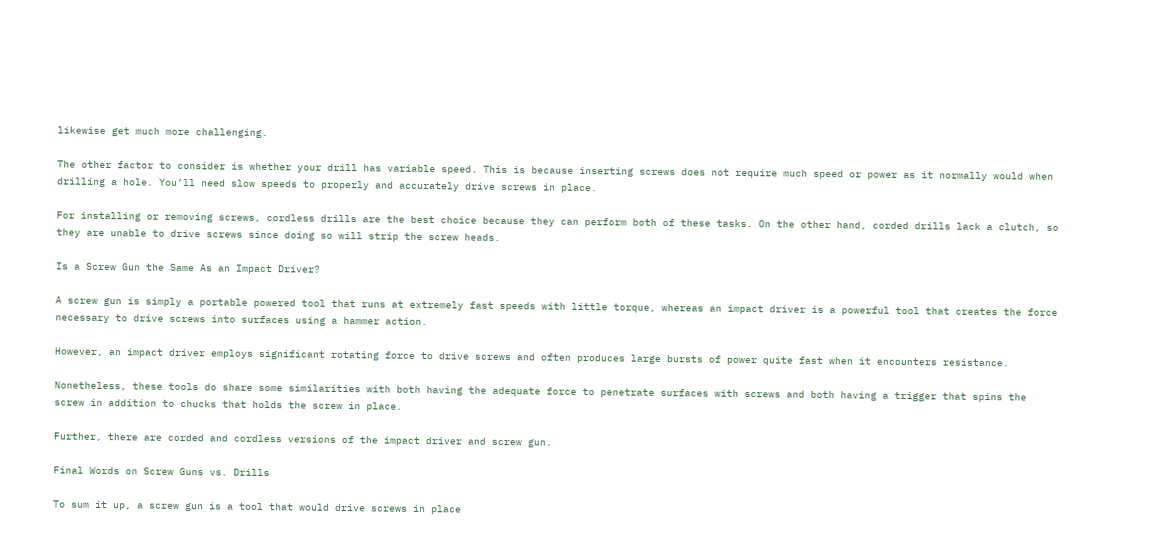likewise get much more challenging.

The other factor to consider is whether your drill has variable speed. This is because inserting screws does not require much speed or power as it normally would when drilling a hole. You’ll need slow speeds to properly and accurately drive screws in place.

For installing or removing screws, cordless drills are the best choice because they can perform both of these tasks. On the other hand, corded drills lack a clutch, so they are unable to drive screws since doing so will strip the screw heads.

Is a Screw Gun the Same As an Impact Driver?

A screw gun is simply a portable powered tool that runs at extremely fast speeds with little torque, whereas an impact driver is a powerful tool that creates the force necessary to drive screws into surfaces using a hammer action.

However, an impact driver employs significant rotating force to drive screws and often produces large bursts of power quite fast when it encounters resistance.

Nonetheless, these tools do share some similarities with both having the adequate force to penetrate surfaces with screws and both having a trigger that spins the screw in addition to chucks that holds the screw in place.

Further, there are corded and cordless versions of the impact driver and screw gun.

Final Words on Screw Guns vs. Drills

To sum it up, a screw gun is a tool that would drive screws in place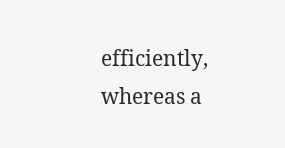efficiently, whereas a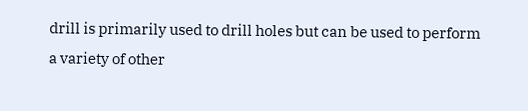drill is primarily used to drill holes but can be used to perform a variety of other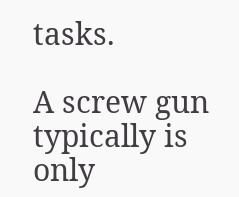tasks.

A screw gun typically is only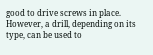good to drive screws in place. However, a drill, depending on its type, can be used to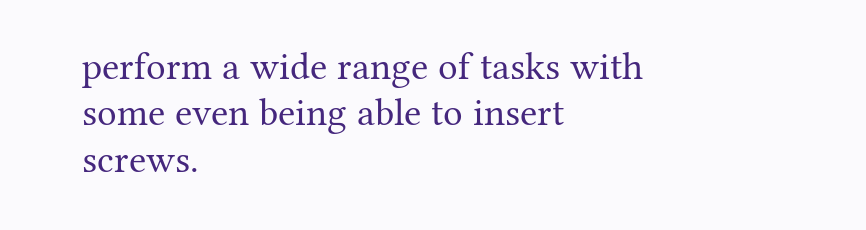perform a wide range of tasks with some even being able to insert screws.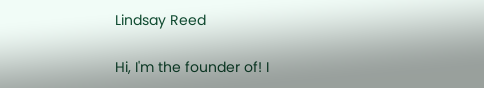Lindsay Reed

Hi, I'm the founder of! I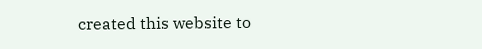created this website to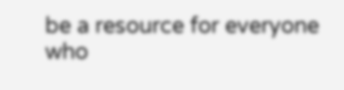be a resource for everyone who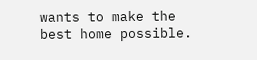wants to make the best home possible.